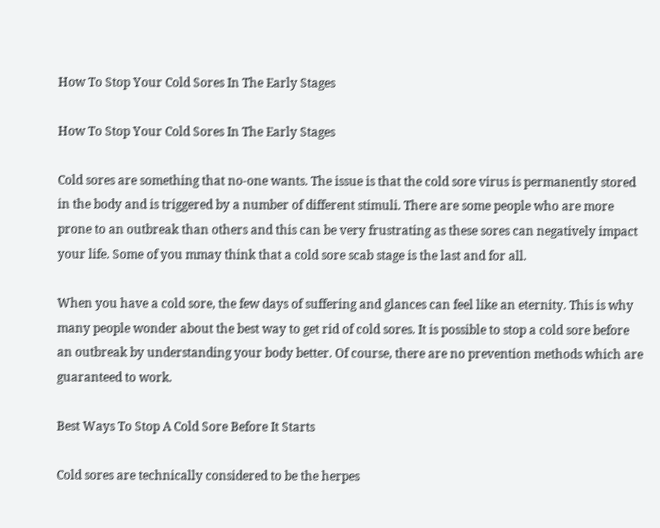How To Stop Your Cold Sores In The Early Stages

How To Stop Your Cold Sores In The Early Stages

Cold sores are something that no-one wants. The issue is that the cold sore virus is permanently stored in the body and is triggered by a number of different stimuli. There are some people who are more prone to an outbreak than others and this can be very frustrating as these sores can negatively impact your life. Some of you mmay think that a cold sore scab stage is the last and for all.

When you have a cold sore, the few days of suffering and glances can feel like an eternity. This is why many people wonder about the best way to get rid of cold sores. It is possible to stop a cold sore before an outbreak by understanding your body better. Of course, there are no prevention methods which are guaranteed to work.

Best Ways To Stop A Cold Sore Before It Starts

Cold sores are technically considered to be the herpes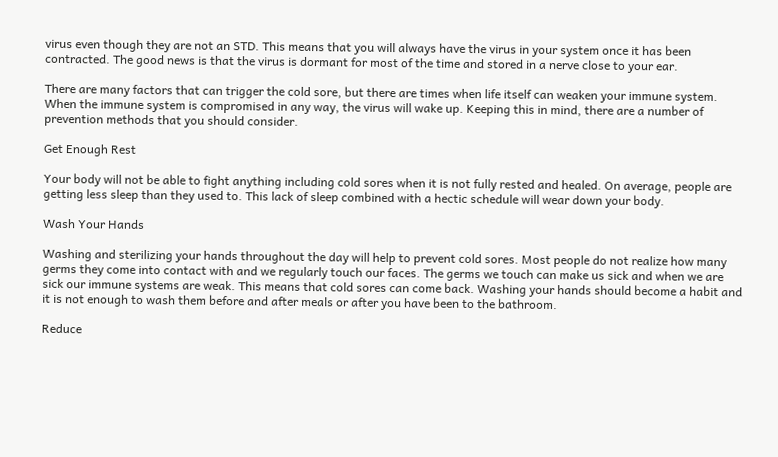virus even though they are not an STD. This means that you will always have the virus in your system once it has been contracted. The good news is that the virus is dormant for most of the time and stored in a nerve close to your ear.

There are many factors that can trigger the cold sore, but there are times when life itself can weaken your immune system. When the immune system is compromised in any way, the virus will wake up. Keeping this in mind, there are a number of prevention methods that you should consider.

Get Enough Rest

Your body will not be able to fight anything including cold sores when it is not fully rested and healed. On average, people are getting less sleep than they used to. This lack of sleep combined with a hectic schedule will wear down your body.

Wash Your Hands

Washing and sterilizing your hands throughout the day will help to prevent cold sores. Most people do not realize how many germs they come into contact with and we regularly touch our faces. The germs we touch can make us sick and when we are sick our immune systems are weak. This means that cold sores can come back. Washing your hands should become a habit and it is not enough to wash them before and after meals or after you have been to the bathroom.

Reduce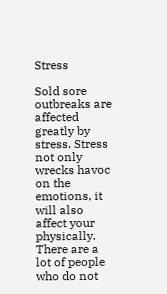Stress

Sold sore outbreaks are affected greatly by stress. Stress not only wrecks havoc on the emotions, it will also affect your physically. There are a lot of people who do not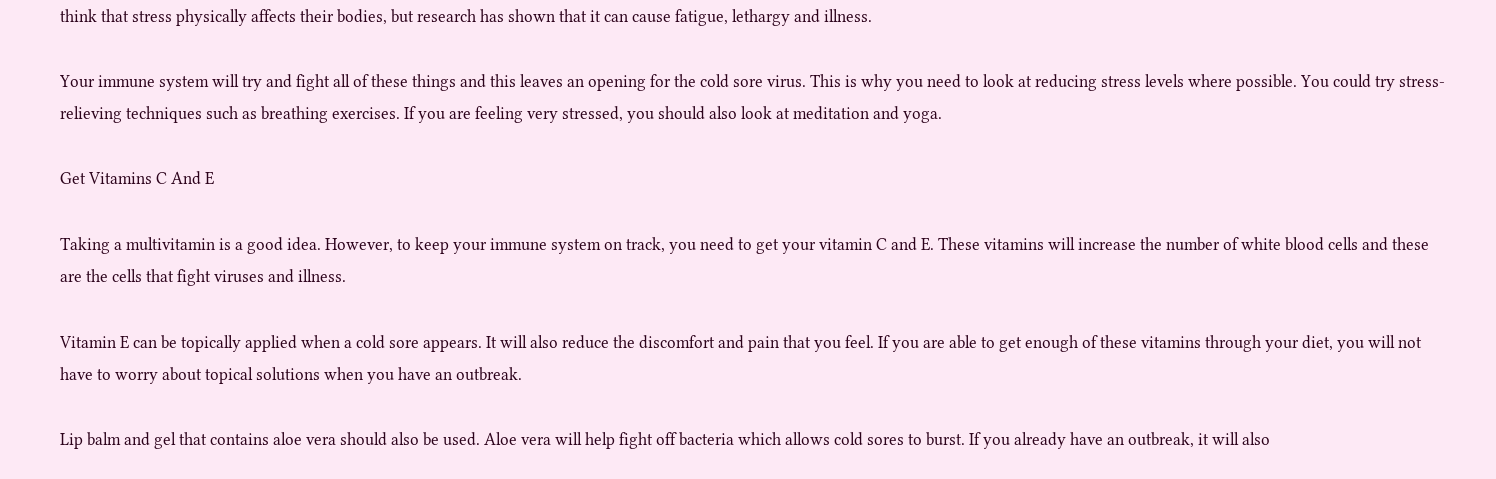think that stress physically affects their bodies, but research has shown that it can cause fatigue, lethargy and illness.

Your immune system will try and fight all of these things and this leaves an opening for the cold sore virus. This is why you need to look at reducing stress levels where possible. You could try stress-relieving techniques such as breathing exercises. If you are feeling very stressed, you should also look at meditation and yoga.

Get Vitamins C And E

Taking a multivitamin is a good idea. However, to keep your immune system on track, you need to get your vitamin C and E. These vitamins will increase the number of white blood cells and these are the cells that fight viruses and illness.

Vitamin E can be topically applied when a cold sore appears. It will also reduce the discomfort and pain that you feel. If you are able to get enough of these vitamins through your diet, you will not have to worry about topical solutions when you have an outbreak.

Lip balm and gel that contains aloe vera should also be used. Aloe vera will help fight off bacteria which allows cold sores to burst. If you already have an outbreak, it will also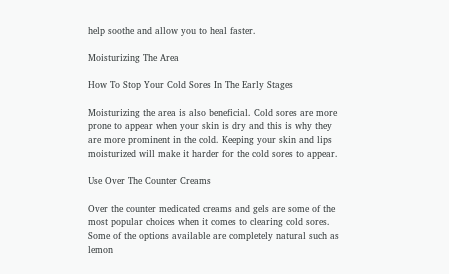help soothe and allow you to heal faster.

Moisturizing The Area

How To Stop Your Cold Sores In The Early Stages

Moisturizing the area is also beneficial. Cold sores are more prone to appear when your skin is dry and this is why they are more prominent in the cold. Keeping your skin and lips moisturized will make it harder for the cold sores to appear.

Use Over The Counter Creams

Over the counter medicated creams and gels are some of the most popular choices when it comes to clearing cold sores. Some of the options available are completely natural such as lemon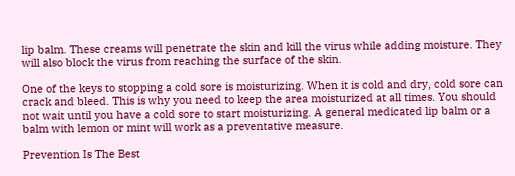lip balm. These creams will penetrate the skin and kill the virus while adding moisture. They will also block the virus from reaching the surface of the skin.

One of the keys to stopping a cold sore is moisturizing. When it is cold and dry, cold sore can crack and bleed. This is why you need to keep the area moisturized at all times. You should not wait until you have a cold sore to start moisturizing. A general medicated lip balm or a balm with lemon or mint will work as a preventative measure.

Prevention Is The Best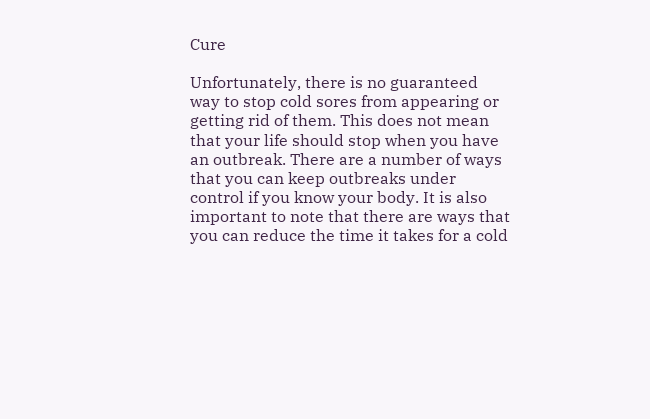Cure

Unfortunately, there is no guaranteed way to stop cold sores from appearing or getting rid of them. This does not mean that your life should stop when you have an outbreak. There are a number of ways that you can keep outbreaks under control if you know your body. It is also important to note that there are ways that you can reduce the time it takes for a cold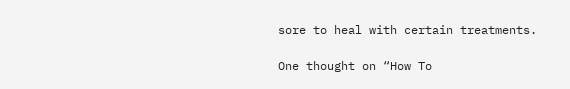sore to heal with certain treatments.

One thought on “How To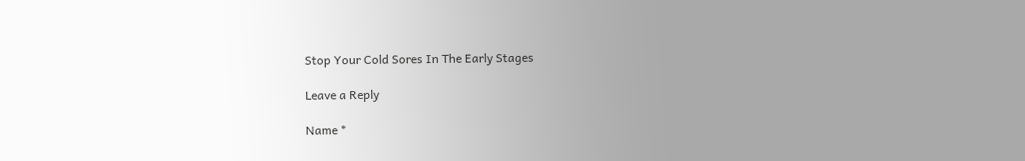Stop Your Cold Sores In The Early Stages

Leave a Reply

Name *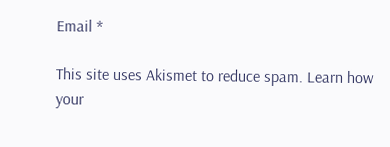Email *

This site uses Akismet to reduce spam. Learn how your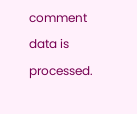comment data is processed.